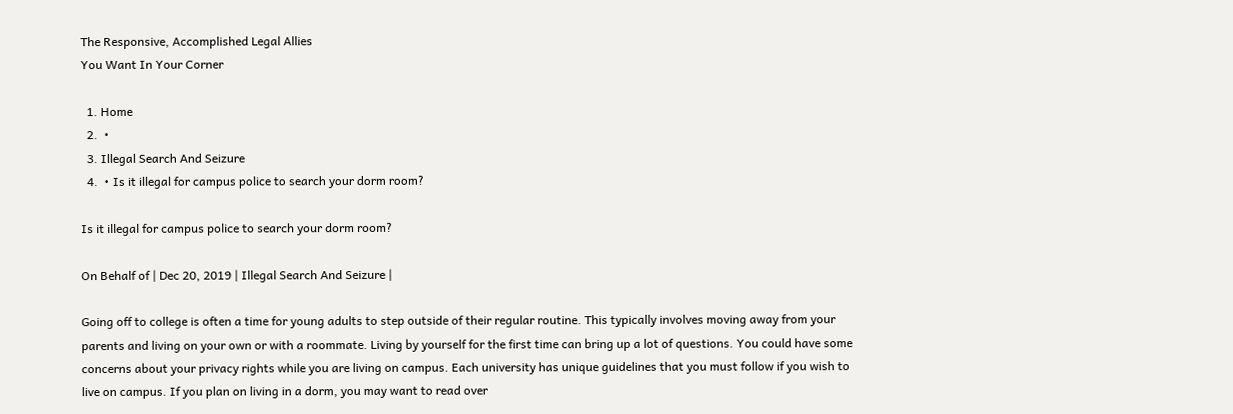The Responsive, Accomplished Legal Allies
You Want In Your Corner

  1. Home
  2.  •
  3. Illegal Search And Seizure
  4.  • Is it illegal for campus police to search your dorm room?

Is it illegal for campus police to search your dorm room?

On Behalf of | Dec 20, 2019 | Illegal Search And Seizure |

Going off to college is often a time for young adults to step outside of their regular routine. This typically involves moving away from your parents and living on your own or with a roommate. Living by yourself for the first time can bring up a lot of questions. You could have some concerns about your privacy rights while you are living on campus. Each university has unique guidelines that you must follow if you wish to live on campus. If you plan on living in a dorm, you may want to read over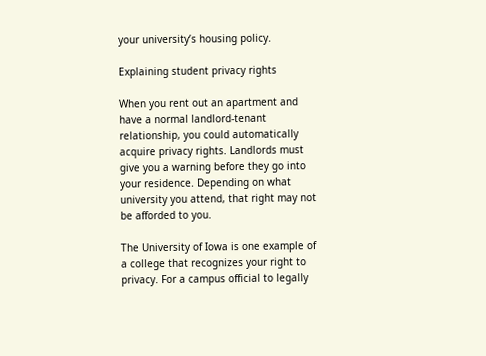your university’s housing policy.

Explaining student privacy rights

When you rent out an apartment and have a normal landlord-tenant relationship, you could automatically acquire privacy rights. Landlords must give you a warning before they go into your residence. Depending on what university you attend, that right may not be afforded to you.

The University of Iowa is one example of a college that recognizes your right to privacy. For a campus official to legally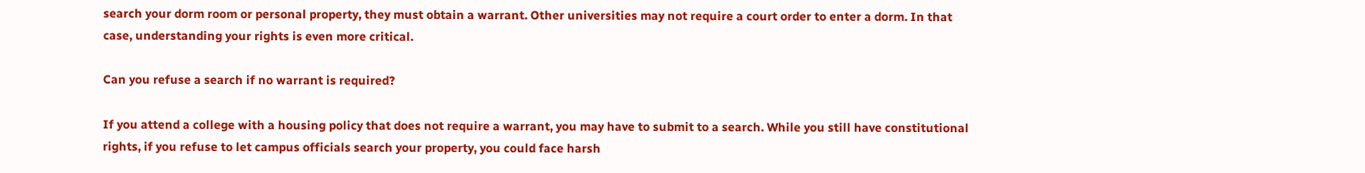search your dorm room or personal property, they must obtain a warrant. Other universities may not require a court order to enter a dorm. In that case, understanding your rights is even more critical.

Can you refuse a search if no warrant is required?

If you attend a college with a housing policy that does not require a warrant, you may have to submit to a search. While you still have constitutional rights, if you refuse to let campus officials search your property, you could face harsh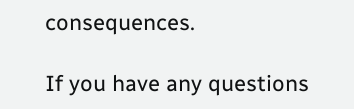consequences.

If you have any questions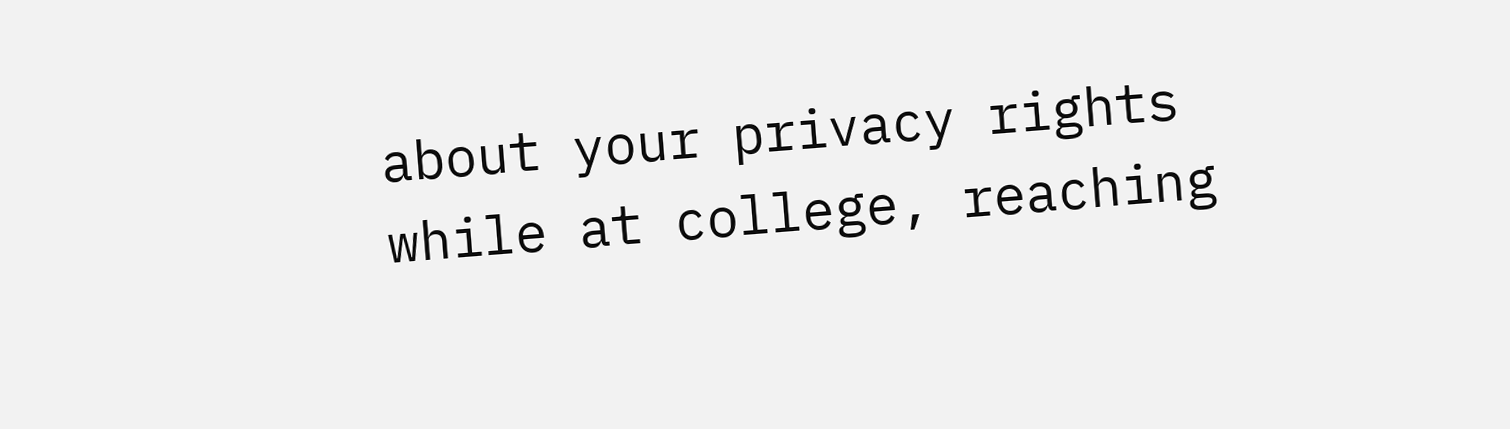about your privacy rights while at college, reaching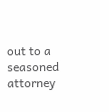out to a seasoned attorney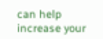can help increase your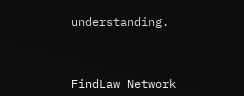understanding.



FindLaw Network